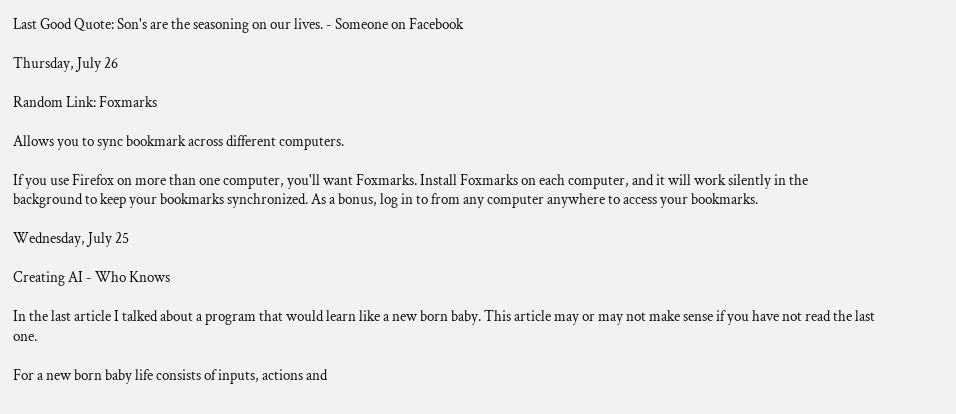Last Good Quote: Son's are the seasoning on our lives. - Someone on Facebook

Thursday, July 26

Random Link: Foxmarks

Allows you to sync bookmark across different computers.

If you use Firefox on more than one computer, you'll want Foxmarks. Install Foxmarks on each computer, and it will work silently in the background to keep your bookmarks synchronized. As a bonus, log in to from any computer anywhere to access your bookmarks.

Wednesday, July 25

Creating AI - Who Knows

In the last article I talked about a program that would learn like a new born baby. This article may or may not make sense if you have not read the last one.

For a new born baby life consists of inputs, actions and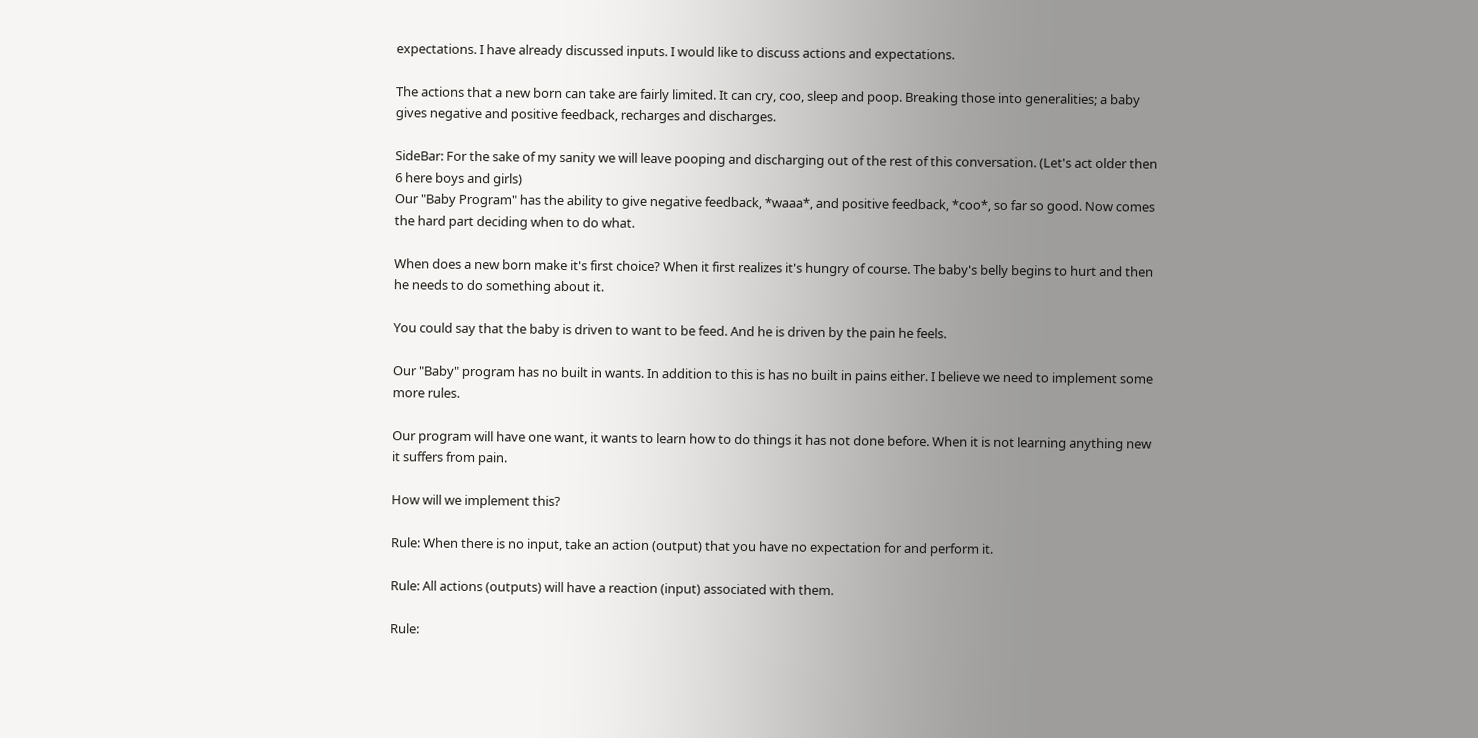expectations. I have already discussed inputs. I would like to discuss actions and expectations.

The actions that a new born can take are fairly limited. It can cry, coo, sleep and poop. Breaking those into generalities; a baby gives negative and positive feedback, recharges and discharges.

SideBar: For the sake of my sanity we will leave pooping and discharging out of the rest of this conversation. (Let's act older then 6 here boys and girls)
Our "Baby Program" has the ability to give negative feedback, *waaa*, and positive feedback, *coo*, so far so good. Now comes the hard part deciding when to do what.

When does a new born make it's first choice? When it first realizes it's hungry of course. The baby's belly begins to hurt and then he needs to do something about it.

You could say that the baby is driven to want to be feed. And he is driven by the pain he feels.

Our "Baby" program has no built in wants. In addition to this is has no built in pains either. I believe we need to implement some more rules.

Our program will have one want, it wants to learn how to do things it has not done before. When it is not learning anything new it suffers from pain.

How will we implement this?

Rule: When there is no input, take an action (output) that you have no expectation for and perform it.

Rule: All actions (outputs) will have a reaction (input) associated with them.

Rule: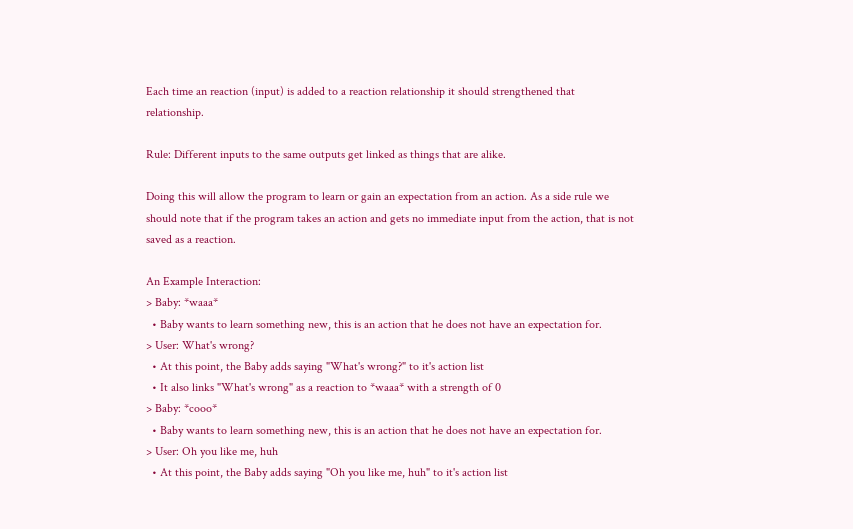Each time an reaction (input) is added to a reaction relationship it should strengthened that relationship.

Rule: Different inputs to the same outputs get linked as things that are alike.

Doing this will allow the program to learn or gain an expectation from an action. As a side rule we should note that if the program takes an action and gets no immediate input from the action, that is not saved as a reaction.

An Example Interaction:
> Baby: *waaa*
  • Baby wants to learn something new, this is an action that he does not have an expectation for.
> User: What's wrong?
  • At this point, the Baby adds saying "What's wrong?" to it's action list
  • It also links "What's wrong" as a reaction to *waaa* with a strength of 0
> Baby: *cooo*
  • Baby wants to learn something new, this is an action that he does not have an expectation for.
> User: Oh you like me, huh
  • At this point, the Baby adds saying "Oh you like me, huh" to it's action list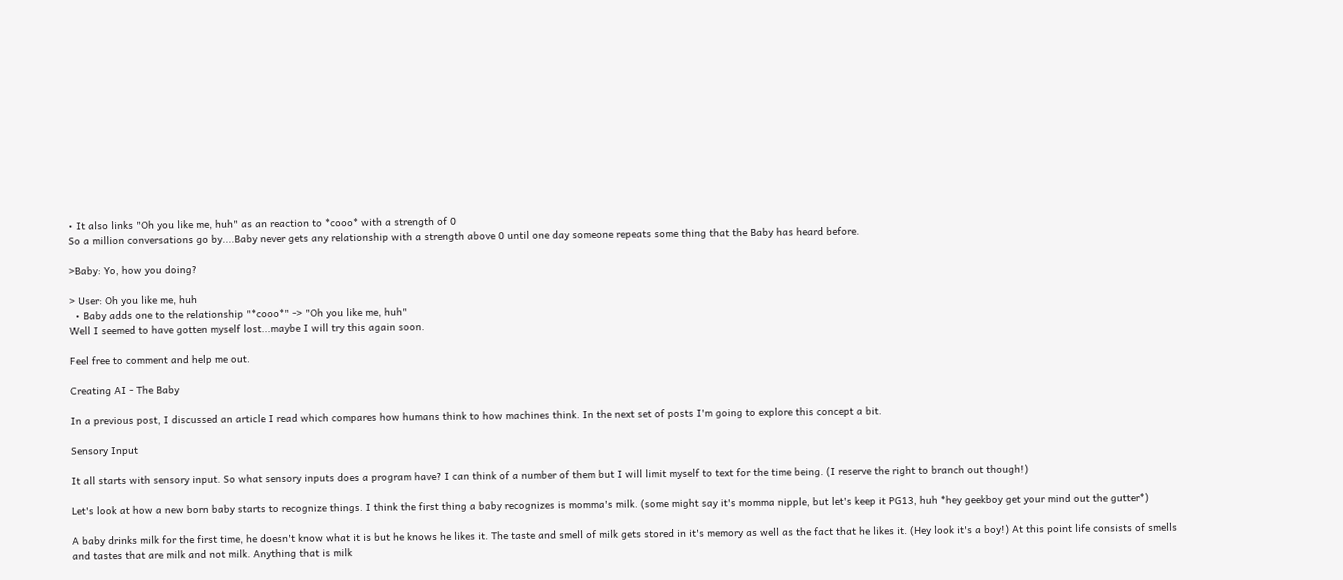• It also links "Oh you like me, huh" as an reaction to *cooo* with a strength of 0
So a million conversations go by....Baby never gets any relationship with a strength above 0 until one day someone repeats some thing that the Baby has heard before.

>Baby: Yo, how you doing?

> User: Oh you like me, huh
  • Baby adds one to the relationship "*cooo*" -> "Oh you like me, huh"
Well I seemed to have gotten myself lost...maybe I will try this again soon.

Feel free to comment and help me out.

Creating AI - The Baby

In a previous post, I discussed an article I read which compares how humans think to how machines think. In the next set of posts I'm going to explore this concept a bit.

Sensory Input

It all starts with sensory input. So what sensory inputs does a program have? I can think of a number of them but I will limit myself to text for the time being. (I reserve the right to branch out though!)

Let's look at how a new born baby starts to recognize things. I think the first thing a baby recognizes is momma's milk. (some might say it's momma nipple, but let's keep it PG13, huh *hey geekboy get your mind out the gutter*)

A baby drinks milk for the first time, he doesn't know what it is but he knows he likes it. The taste and smell of milk gets stored in it's memory as well as the fact that he likes it. (Hey look it's a boy!) At this point life consists of smells and tastes that are milk and not milk. Anything that is milk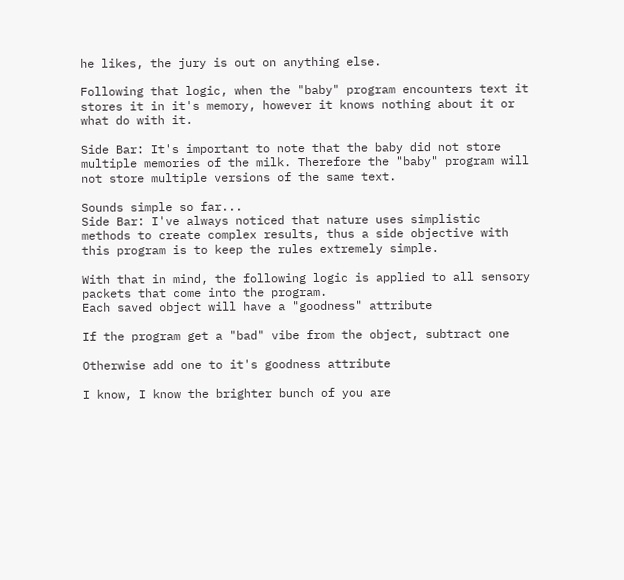he likes, the jury is out on anything else.

Following that logic, when the "baby" program encounters text it stores it in it's memory, however it knows nothing about it or what do with it.

Side Bar: It's important to note that the baby did not store multiple memories of the milk. Therefore the "baby" program will not store multiple versions of the same text.

Sounds simple so far...
Side Bar: I've always noticed that nature uses simplistic methods to create complex results, thus a side objective with this program is to keep the rules extremely simple.

With that in mind, the following logic is applied to all sensory packets that come into the program.
Each saved object will have a "goodness" attribute

If the program get a "bad" vibe from the object, subtract one

Otherwise add one to it's goodness attribute

I know, I know the brighter bunch of you are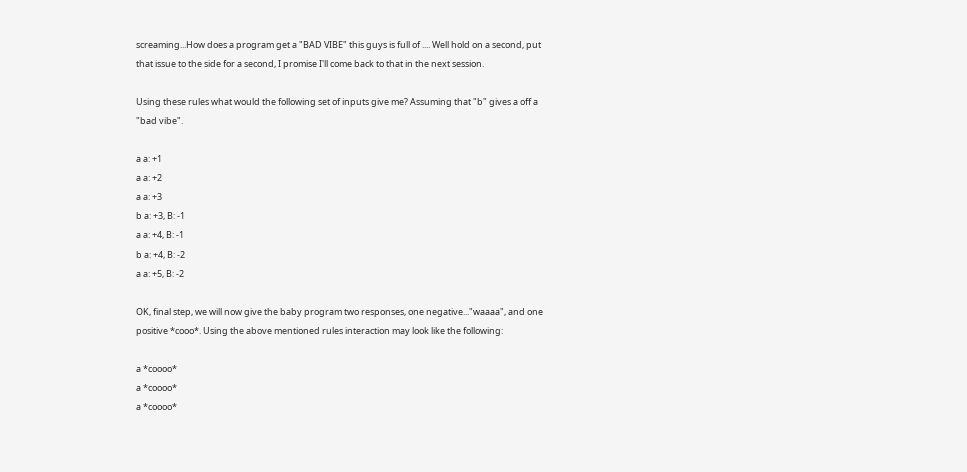screaming...How does a program get a "BAD VIBE" this guys is full of .... Well hold on a second, put that issue to the side for a second, I promise I'll come back to that in the next session.

Using these rules what would the following set of inputs give me? Assuming that "b" gives a off a "bad vibe".

a a: +1
a a: +2
a a: +3
b a: +3, B: -1
a a: +4, B: -1
b a: +4, B: -2
a a: +5, B: -2

OK, final step, we will now give the baby program two responses, one negative..."waaaa", and one positive *cooo*. Using the above mentioned rules interaction may look like the following:

a *coooo*
a *coooo*
a *coooo*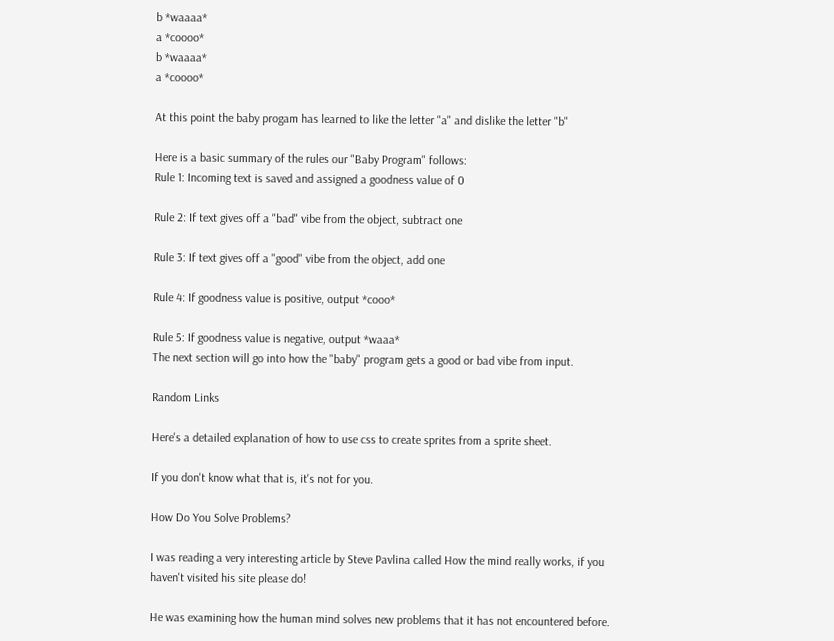b *waaaa*
a *coooo*
b *waaaa*
a *coooo*

At this point the baby progam has learned to like the letter "a" and dislike the letter "b"

Here is a basic summary of the rules our "Baby Program" follows:
Rule 1: Incoming text is saved and assigned a goodness value of 0

Rule 2: If text gives off a "bad" vibe from the object, subtract one

Rule 3: If text gives off a "good" vibe from the object, add one

Rule 4: If goodness value is positive, output *cooo*

Rule 5: If goodness value is negative, output *waaa*
The next section will go into how the "baby" program gets a good or bad vibe from input.

Random Links

Here's a detailed explanation of how to use css to create sprites from a sprite sheet.

If you don't know what that is, it's not for you.

How Do You Solve Problems?

I was reading a very interesting article by Steve Pavlina called How the mind really works, if you haven't visited his site please do!

He was examining how the human mind solves new problems that it has not encountered before.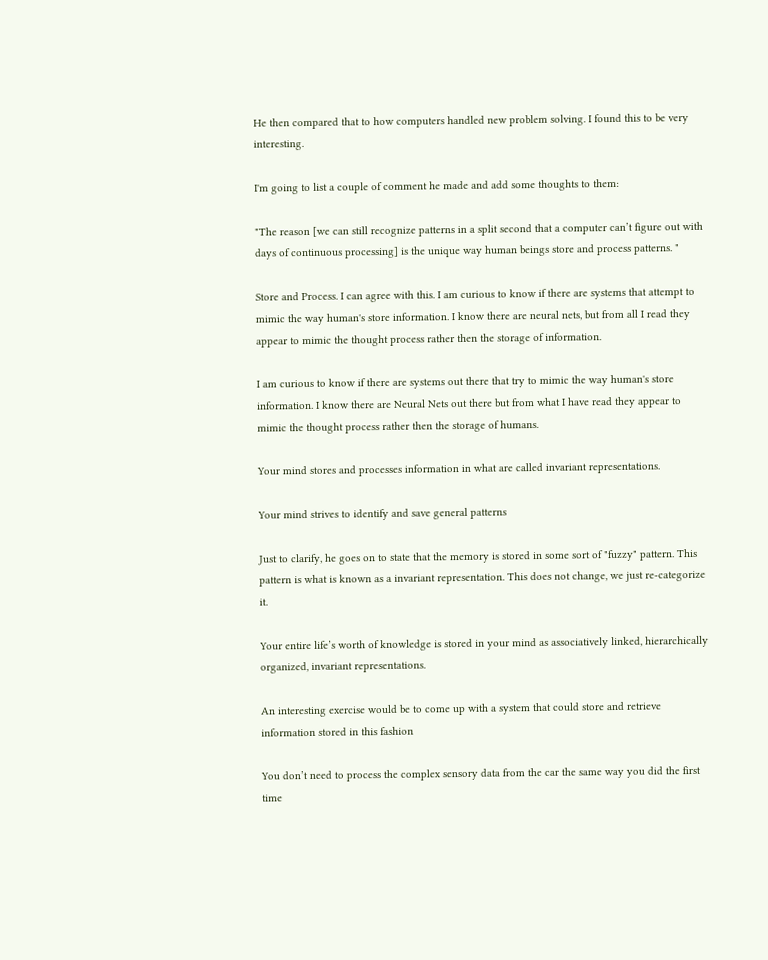He then compared that to how computers handled new problem solving. I found this to be very interesting.

I'm going to list a couple of comment he made and add some thoughts to them:

"The reason [we can still recognize patterns in a split second that a computer can’t figure out with days of continuous processing] is the unique way human beings store and process patterns. "

Store and Process. I can agree with this. I am curious to know if there are systems that attempt to mimic the way human's store information. I know there are neural nets, but from all I read they appear to mimic the thought process rather then the storage of information.

I am curious to know if there are systems out there that try to mimic the way human's store information. I know there are Neural Nets out there but from what I have read they appear to mimic the thought process rather then the storage of humans.

Your mind stores and processes information in what are called invariant representations.

Your mind strives to identify and save general patterns

Just to clarify, he goes on to state that the memory is stored in some sort of "fuzzy" pattern. This pattern is what is known as a invariant representation. This does not change, we just re-categorize it.

Your entire life’s worth of knowledge is stored in your mind as associatively linked, hierarchically organized, invariant representations.

An interesting exercise would be to come up with a system that could store and retrieve information stored in this fashion

You don’t need to process the complex sensory data from the car the same way you did the first time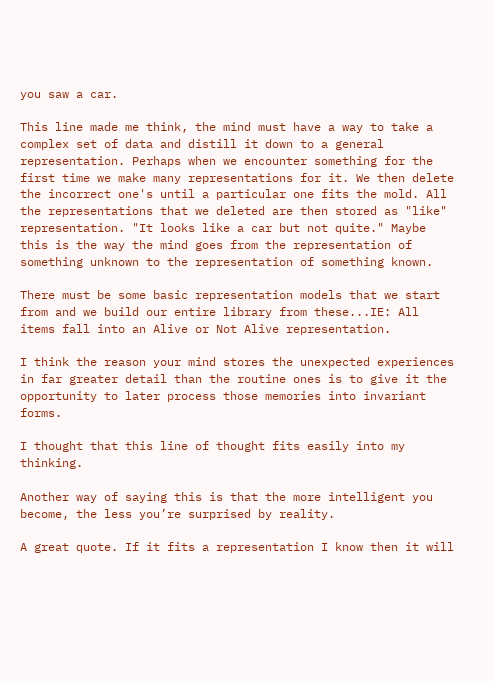you saw a car.

This line made me think, the mind must have a way to take a complex set of data and distill it down to a general representation. Perhaps when we encounter something for the first time we make many representations for it. We then delete the incorrect one's until a particular one fits the mold. All the representations that we deleted are then stored as "like" representation. "It looks like a car but not quite." Maybe this is the way the mind goes from the representation of something unknown to the representation of something known.

There must be some basic representation models that we start from and we build our entire library from these...IE: All items fall into an Alive or Not Alive representation.

I think the reason your mind stores the unexpected experiences in far greater detail than the routine ones is to give it the opportunity to later process those memories into invariant forms.

I thought that this line of thought fits easily into my thinking.

Another way of saying this is that the more intelligent you become, the less you’re surprised by reality.

A great quote. If it fits a representation I know then it will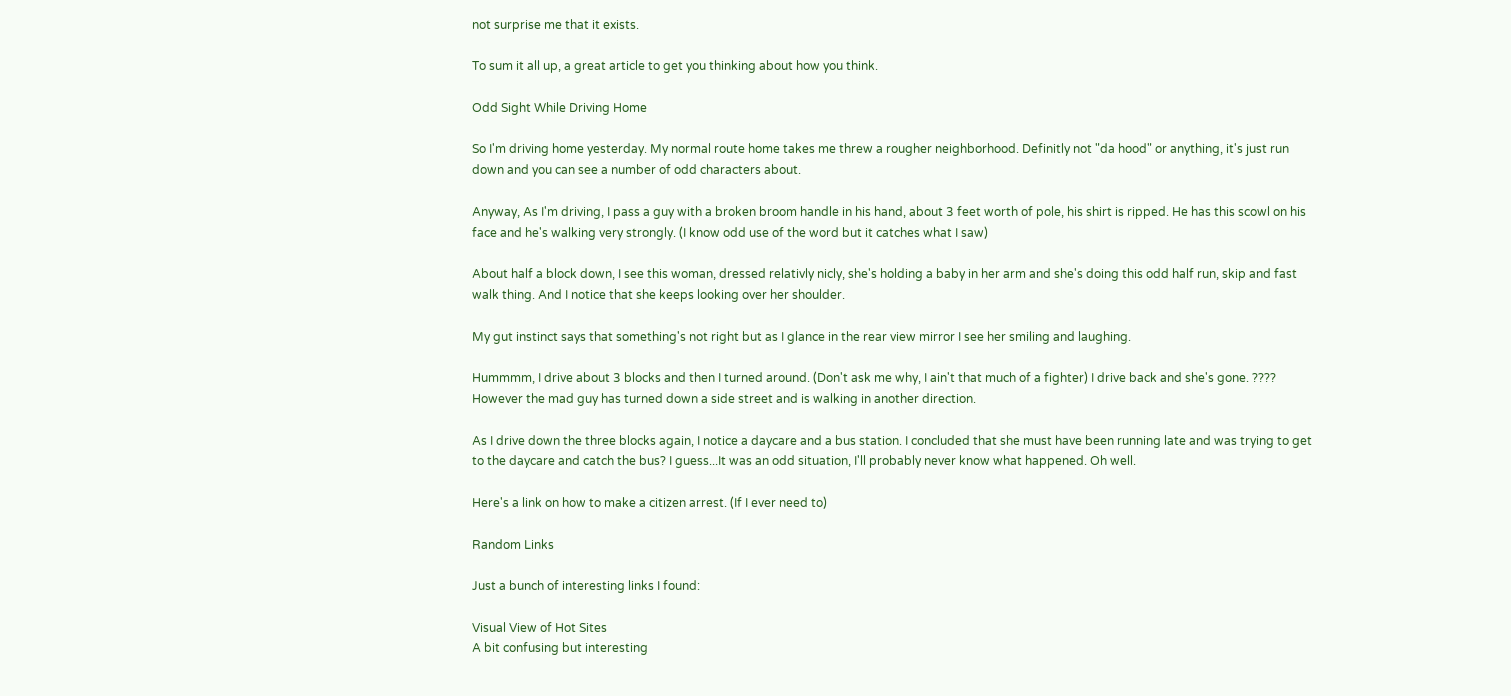not surprise me that it exists.

To sum it all up, a great article to get you thinking about how you think.

Odd Sight While Driving Home

So I'm driving home yesterday. My normal route home takes me threw a rougher neighborhood. Definitly not "da hood" or anything, it's just run down and you can see a number of odd characters about.

Anyway, As I'm driving, I pass a guy with a broken broom handle in his hand, about 3 feet worth of pole, his shirt is ripped. He has this scowl on his face and he's walking very strongly. (I know odd use of the word but it catches what I saw)

About half a block down, I see this woman, dressed relativly nicly, she's holding a baby in her arm and she's doing this odd half run, skip and fast walk thing. And I notice that she keeps looking over her shoulder.

My gut instinct says that something's not right but as I glance in the rear view mirror I see her smiling and laughing.

Hummmm, I drive about 3 blocks and then I turned around. (Don't ask me why, I ain't that much of a fighter) I drive back and she's gone. ???? However the mad guy has turned down a side street and is walking in another direction.

As I drive down the three blocks again, I notice a daycare and a bus station. I concluded that she must have been running late and was trying to get to the daycare and catch the bus? I guess...It was an odd situation, I'll probably never know what happened. Oh well.

Here's a link on how to make a citizen arrest. (If I ever need to)

Random Links

Just a bunch of interesting links I found:

Visual View of Hot Sites
A bit confusing but interesting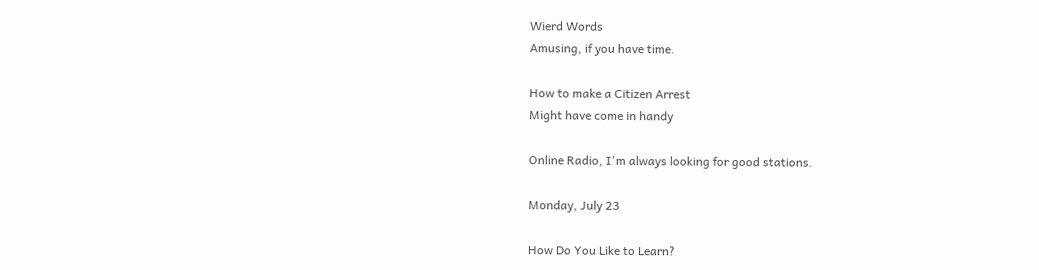Wierd Words
Amusing, if you have time.

How to make a Citizen Arrest
Might have come in handy

Online Radio, I'm always looking for good stations.

Monday, July 23

How Do You Like to Learn?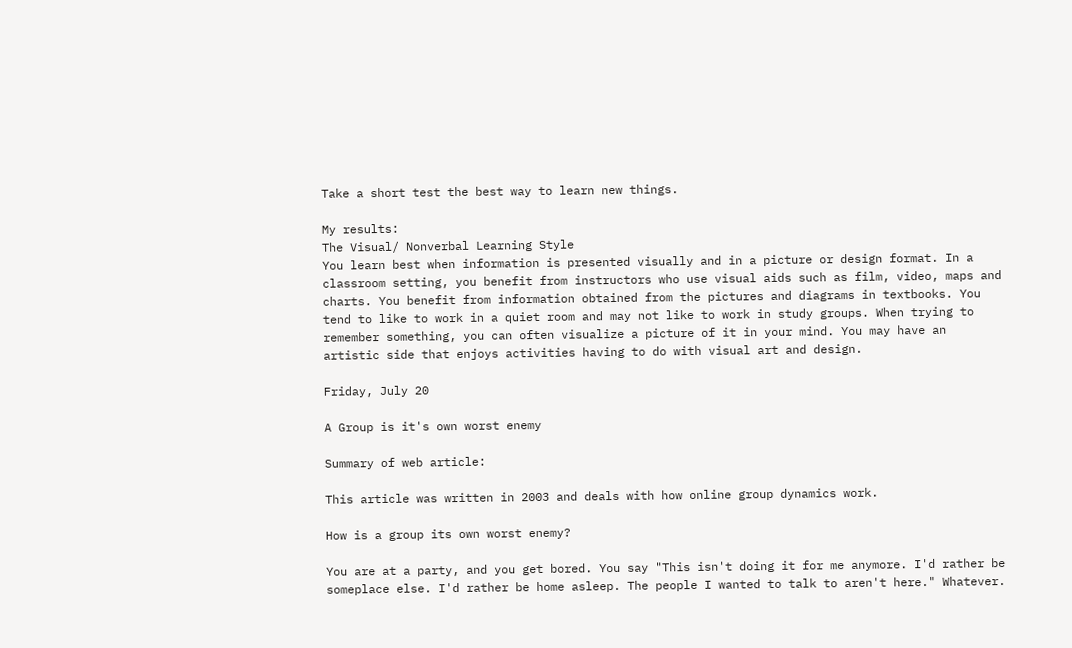Take a short test the best way to learn new things.

My results:
The Visual/ Nonverbal Learning Style
You learn best when information is presented visually and in a picture or design format. In a classroom setting, you benefit from instructors who use visual aids such as film, video, maps and charts. You benefit from information obtained from the pictures and diagrams in textbooks. You tend to like to work in a quiet room and may not like to work in study groups. When trying to remember something, you can often visualize a picture of it in your mind. You may have an artistic side that enjoys activities having to do with visual art and design.

Friday, July 20

A Group is it's own worst enemy

Summary of web article:

This article was written in 2003 and deals with how online group dynamics work.

How is a group its own worst enemy?

You are at a party, and you get bored. You say "This isn't doing it for me anymore. I'd rather be someplace else. I'd rather be home asleep. The people I wanted to talk to aren't here." Whatever.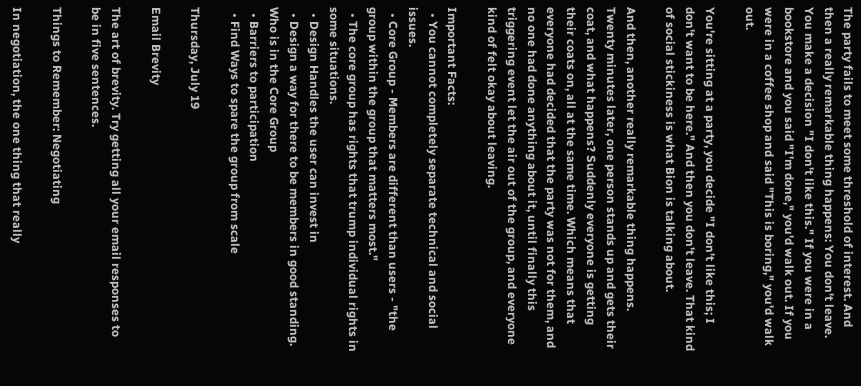The party fails to meet some threshold of interest. And then a really remarkable thing happens: You don't leave. You make a decision "I don't like this." If you were in a bookstore and you said "I'm done," you'd walk out. If you were in a coffee shop and said "This is boring," you'd walk out.

You're sitting at a party, you decide "I don't like this; I don't want to be here." And then you don't leave. That kind of social stickiness is what Bion is talking about.

And then, another really remarkable thing happens. Twenty minutes later, one person stands up and gets their coat, and what happens? Suddenly everyone is getting their coats on, all at the same time. Which means that everyone had decided that the party was not for them, and no one had done anything about it, until finally this triggering event let the air out of the group, and everyone kind of felt okay about leaving.

Important Facts:
  • You cannot completely separate technical and social issues.
  • Core Group - Members are different than users - "the group within the group that matters most."
  • The core group has rights that trump individual rights in some situations.
  • Design Handles the user can invest in
  • Design a way for there to be members in good standing. Who is in the Core Group
  • Barriers to participation
  • Find Ways to spare the group from scale

Thursday, July 19

Email Brevity

The art of brevity. Try getting all your email responses to be in five sentences.

Things to Remember: Negotiating

In negotiation, the one thing that really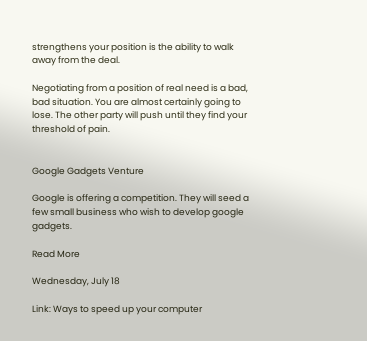strengthens your position is the ability to walk away from the deal.

Negotiating from a position of real need is a bad, bad situation. You are almost certainly going to lose. The other party will push until they find your threshold of pain.


Google Gadgets Venture

Google is offering a competition. They will seed a few small business who wish to develop google gadgets.

Read More

Wednesday, July 18

Link: Ways to speed up your computer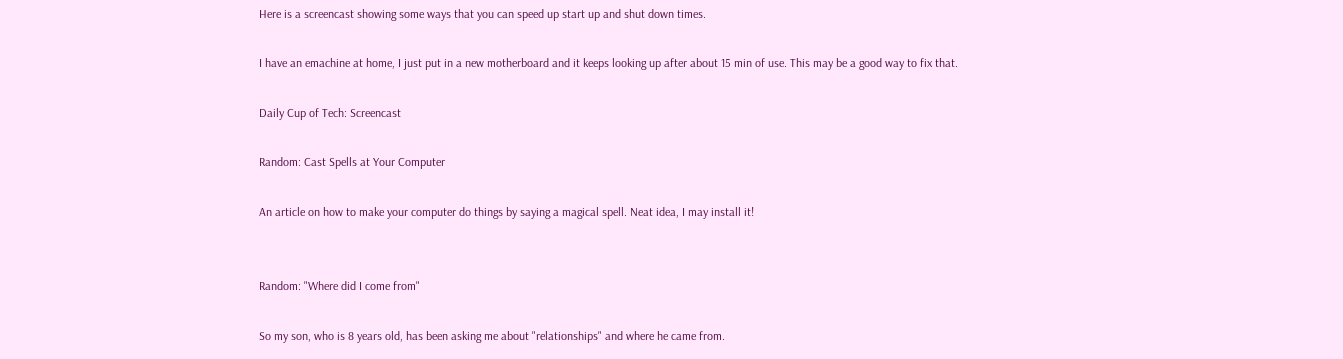Here is a screencast showing some ways that you can speed up start up and shut down times.

I have an emachine at home, I just put in a new motherboard and it keeps looking up after about 15 min of use. This may be a good way to fix that.

Daily Cup of Tech: Screencast

Random: Cast Spells at Your Computer

An article on how to make your computer do things by saying a magical spell. Neat idea, I may install it!


Random: "Where did I come from"

So my son, who is 8 years old, has been asking me about "relationships" and where he came from.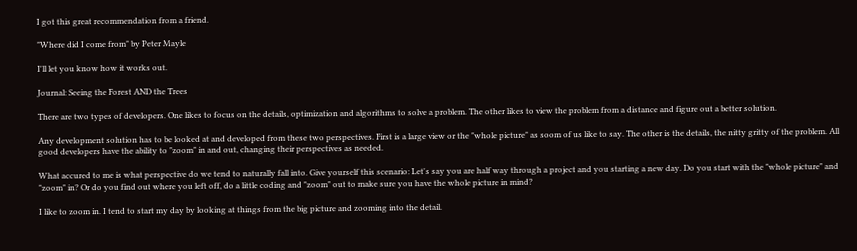I got this great recommendation from a friend.

"Where did I come from" by Peter Mayle

I'll let you know how it works out.

Journal: Seeing the Forest AND the Trees

There are two types of developers. One likes to focus on the details, optimization and algorithms to solve a problem. The other likes to view the problem from a distance and figure out a better solution.

Any development solution has to be looked at and developed from these two perspectives. First is a large view or the "whole picture" as soom of us like to say. The other is the details, the nitty gritty of the problem. All good developers have the ability to "zoom" in and out, changing their perspectives as needed.

What accured to me is what perspective do we tend to naturally fall into. Give yourself this scenario: Let's say you are half way through a project and you starting a new day. Do you start with the "whole picture" and "zoom" in? Or do you find out where you left off, do a little coding and "zoom" out to make sure you have the whole picture in mind?

I like to zoom in. I tend to start my day by looking at things from the big picture and zooming into the detail.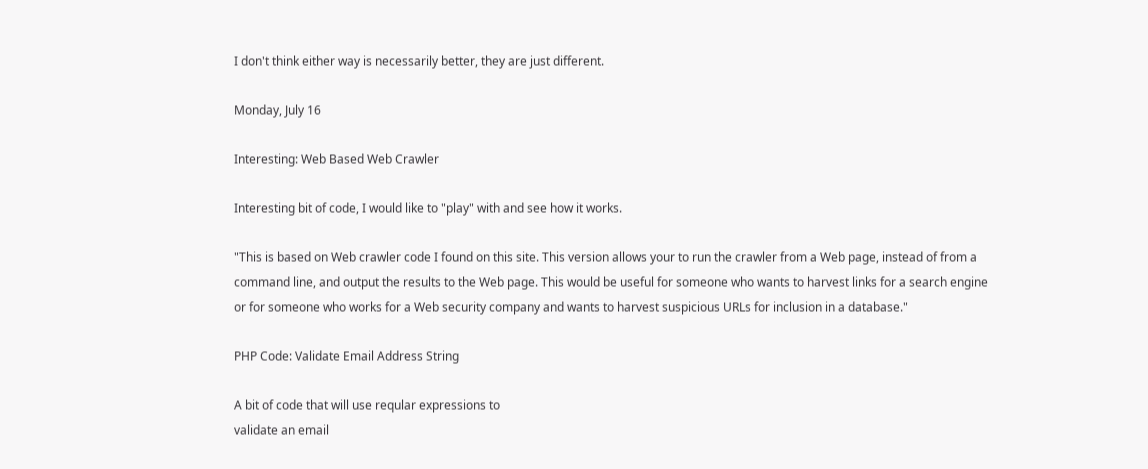I don't think either way is necessarily better, they are just different.

Monday, July 16

Interesting: Web Based Web Crawler

Interesting bit of code, I would like to "play" with and see how it works.

"This is based on Web crawler code I found on this site. This version allows your to run the crawler from a Web page, instead of from a command line, and output the results to the Web page. This would be useful for someone who wants to harvest links for a search engine or for someone who works for a Web security company and wants to harvest suspicious URLs for inclusion in a database."

PHP Code: Validate Email Address String

A bit of code that will use reqular expressions to
validate an email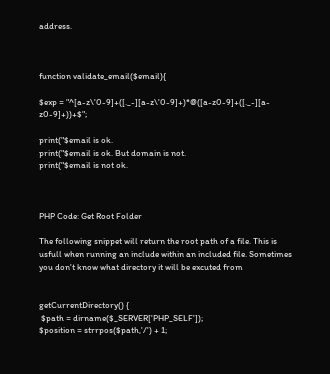address.



function validate_email($email){

$exp = "^[a-z\'0-9]+([._-][a-z\'0-9]+)*@([a-z0-9]+([._-][a-z0-9]+))+$";

print("$email is ok.
print("$email is ok. But domain is not.
print("$email is not ok.



PHP Code: Get Root Folder

The following snippet will return the root path of a file. This is usfull when running an include within an included file. Sometimes you don't know what directory it will be excuted from


getCurrentDirectory() {
 $path = dirname($_SERVER['PHP_SELF']);
$position = strrpos($path,'/') + 1;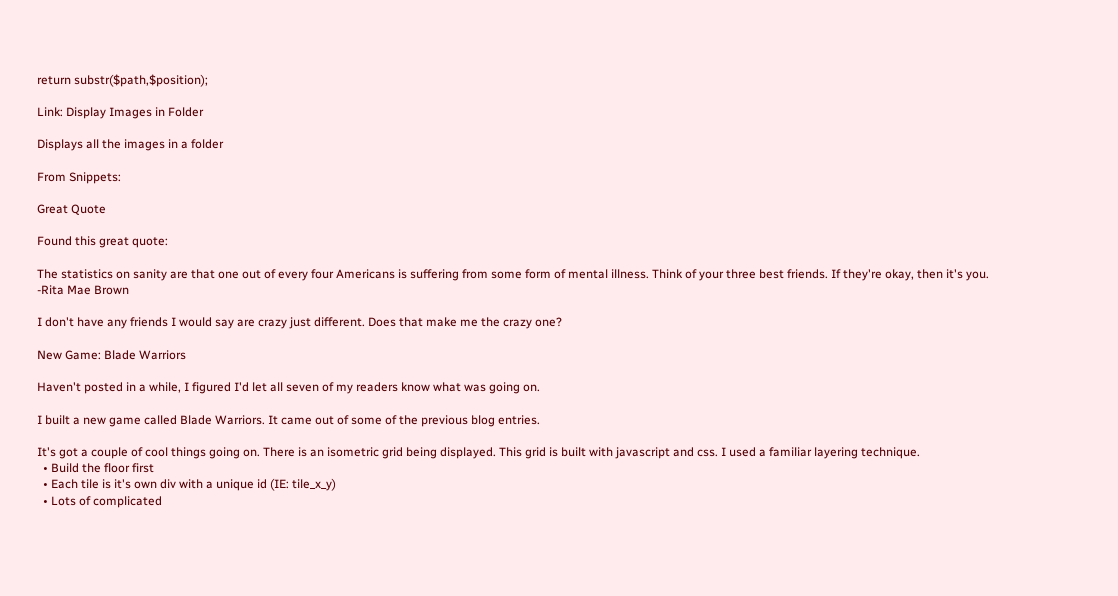return substr($path,$position);

Link: Display Images in Folder

Displays all the images in a folder

From Snippets:

Great Quote

Found this great quote:

The statistics on sanity are that one out of every four Americans is suffering from some form of mental illness. Think of your three best friends. If they're okay, then it's you.
-Rita Mae Brown

I don't have any friends I would say are crazy just different. Does that make me the crazy one?

New Game: Blade Warriors

Haven't posted in a while, I figured I'd let all seven of my readers know what was going on.

I built a new game called Blade Warriors. It came out of some of the previous blog entries.

It's got a couple of cool things going on. There is an isometric grid being displayed. This grid is built with javascript and css. I used a familiar layering technique.
  • Build the floor first
  • Each tile is it's own div with a unique id (IE: tile_x_y)
  • Lots of complicated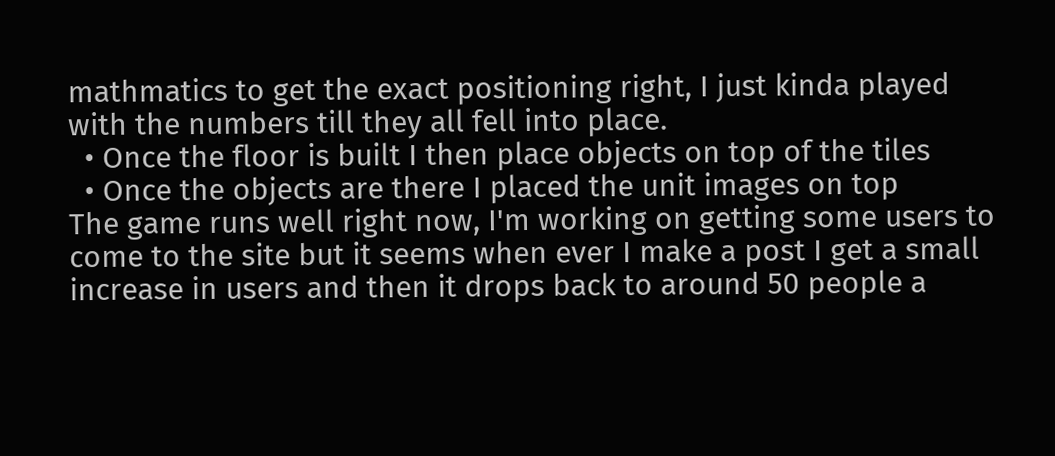mathmatics to get the exact positioning right, I just kinda played with the numbers till they all fell into place.
  • Once the floor is built I then place objects on top of the tiles
  • Once the objects are there I placed the unit images on top
The game runs well right now, I'm working on getting some users to come to the site but it seems when ever I make a post I get a small increase in users and then it drops back to around 50 people a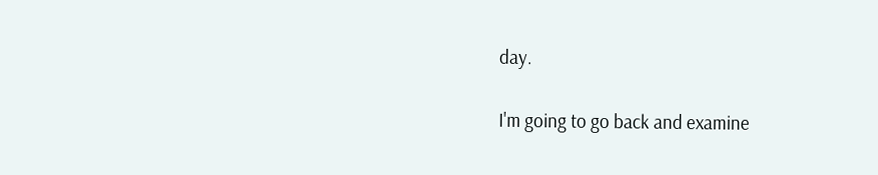day.

I'm going to go back and examine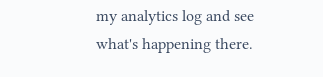my analytics log and see what's happening there.